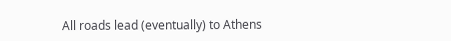All roads lead (eventually) to Athens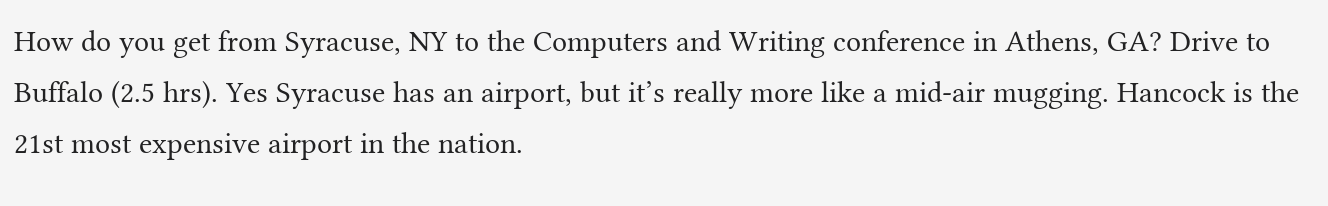How do you get from Syracuse, NY to the Computers and Writing conference in Athens, GA? Drive to Buffalo (2.5 hrs). Yes Syracuse has an airport, but it’s really more like a mid-air mugging. Hancock is the 21st most expensive airport in the nation.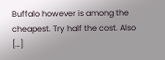Buffalo however is among the cheapest. Try half the cost. Also […]